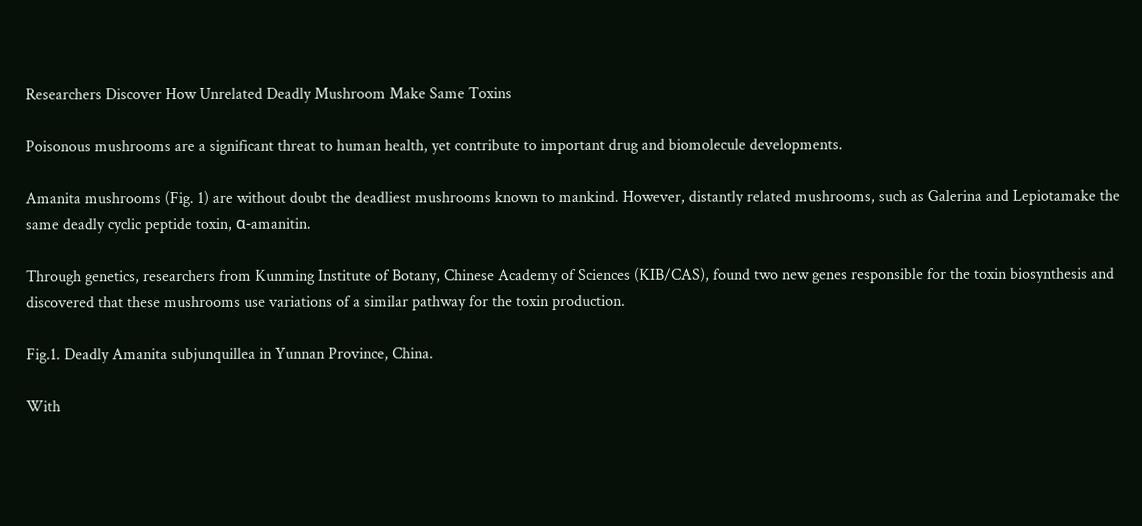Researchers Discover How Unrelated Deadly Mushroom Make Same Toxins

Poisonous mushrooms are a significant threat to human health, yet contribute to important drug and biomolecule developments.

Amanita mushrooms (Fig. 1) are without doubt the deadliest mushrooms known to mankind. However, distantly related mushrooms, such as Galerina and Lepiotamake the same deadly cyclic peptide toxin, α-amanitin.

Through genetics, researchers from Kunming Institute of Botany, Chinese Academy of Sciences (KIB/CAS), found two new genes responsible for the toxin biosynthesis and discovered that these mushrooms use variations of a similar pathway for the toxin production.

Fig.1. Deadly Amanita subjunquillea in Yunnan Province, China.

With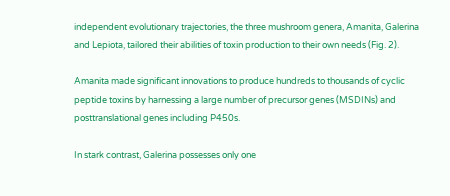independent evolutionary trajectories, the three mushroom genera, Amanita, Galerina and Lepiota, tailored their abilities of toxin production to their own needs (Fig. 2).

Amanita made significant innovations to produce hundreds to thousands of cyclic peptide toxins by harnessing a large number of precursor genes (MSDINs) and posttranslational genes including P450s.

In stark contrast, Galerina possesses only one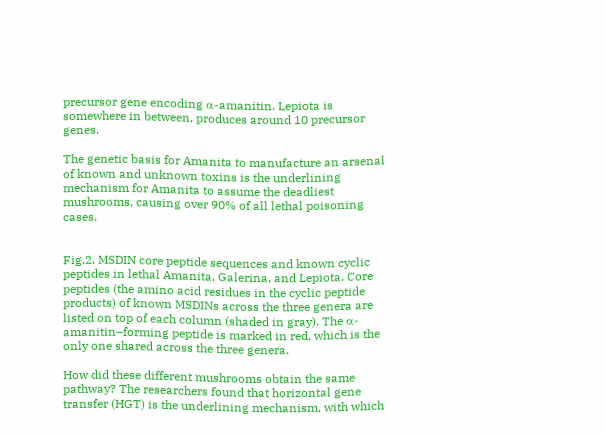precursor gene encoding α-amanitin. Lepiota is somewhere in between, produces around 10 precursor genes.

The genetic basis for Amanita to manufacture an arsenal of known and unknown toxins is the underlining mechanism for Amanita to assume the deadliest mushrooms, causing over 90% of all lethal poisoning cases.


Fig.2. MSDIN core peptide sequences and known cyclic peptides in lethal Amanita, Galerina, and Lepiota. Core peptides (the amino acid residues in the cyclic peptide products) of known MSDINs across the three genera are listed on top of each column (shaded in gray). The α-amanitin–forming peptide is marked in red, which is the only one shared across the three genera.

How did these different mushrooms obtain the same pathway? The researchers found that horizontal gene transfer (HGT) is the underlining mechanism, with which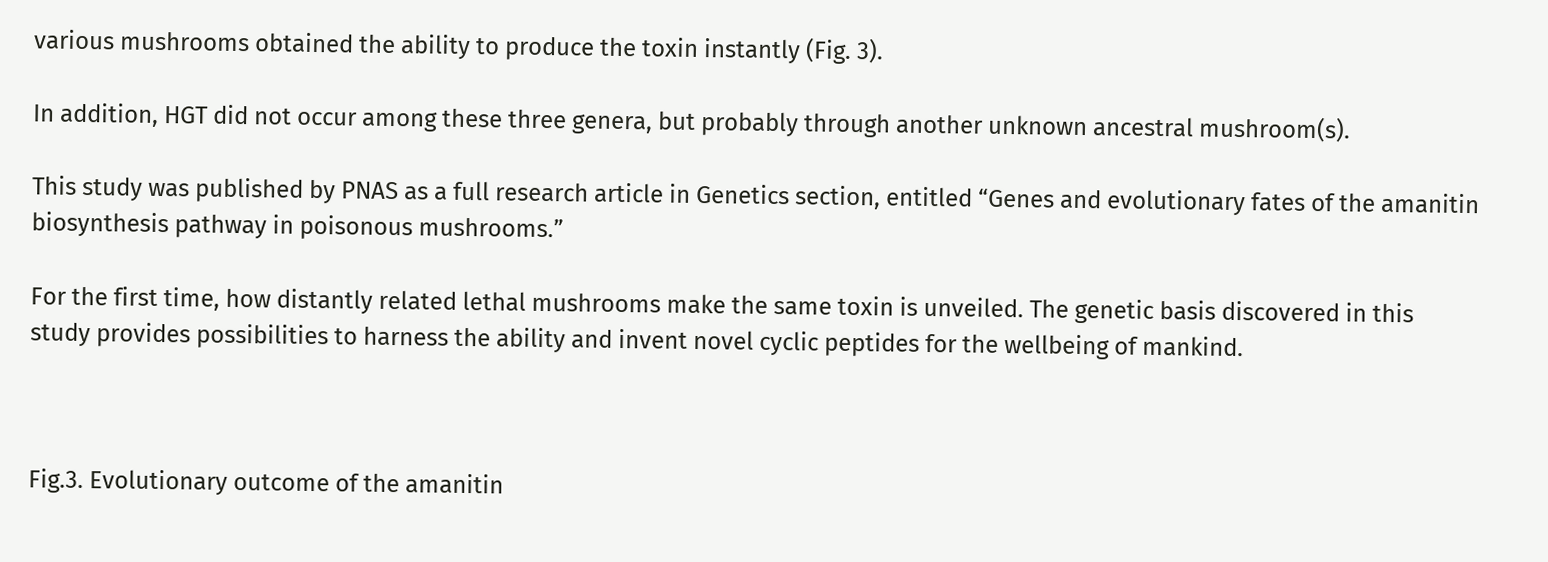various mushrooms obtained the ability to produce the toxin instantly (Fig. 3).

In addition, HGT did not occur among these three genera, but probably through another unknown ancestral mushroom(s).

This study was published by PNAS as a full research article in Genetics section, entitled “Genes and evolutionary fates of the amanitin biosynthesis pathway in poisonous mushrooms.”

For the first time, how distantly related lethal mushrooms make the same toxin is unveiled. The genetic basis discovered in this study provides possibilities to harness the ability and invent novel cyclic peptides for the wellbeing of mankind.



Fig.3. Evolutionary outcome of the amanitin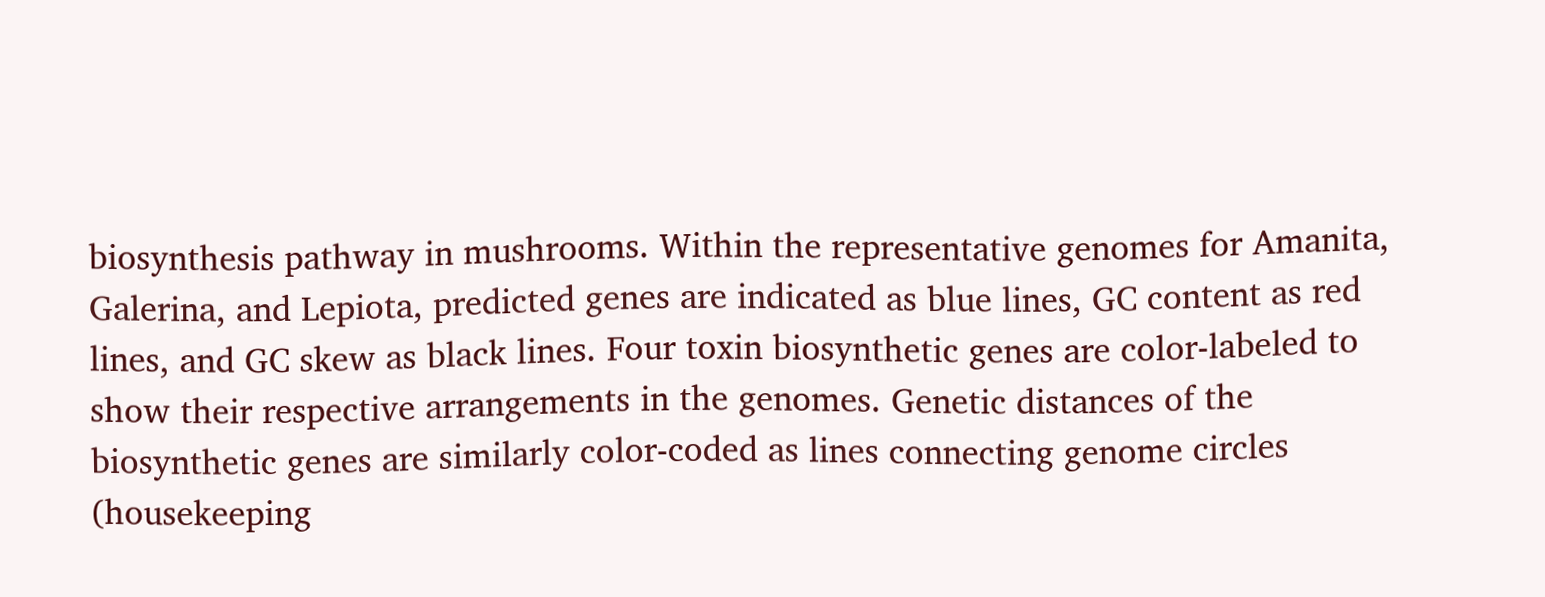biosynthesis pathway in mushrooms. Within the representative genomes for Amanita, Galerina, and Lepiota, predicted genes are indicated as blue lines, GC content as red lines, and GC skew as black lines. Four toxin biosynthetic genes are color-labeled to show their respective arrangements in the genomes. Genetic distances of the biosynthetic genes are similarly color-coded as lines connecting genome circles (housekeeping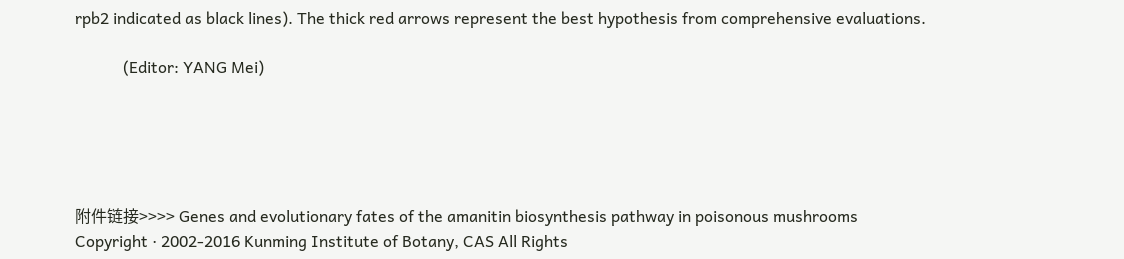rpb2 indicated as black lines). The thick red arrows represent the best hypothesis from comprehensive evaluations.

            (Editor: YANG Mei)





附件链接>>>> Genes and evolutionary fates of the amanitin biosynthesis pathway in poisonous mushrooms
Copyright · 2002-2016 Kunming Institute of Botany, CAS All Rights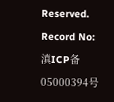Reserved. Record No:滇ICP备05000394号